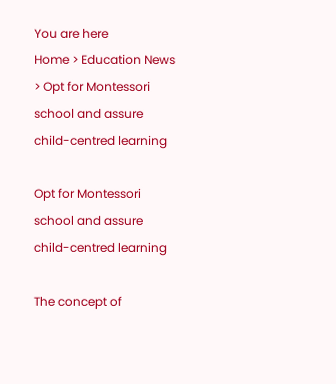You are here
Home > Education News > Opt for Montessori school and assure child-centred learning

Opt for Montessori school and assure child-centred learning

The concept of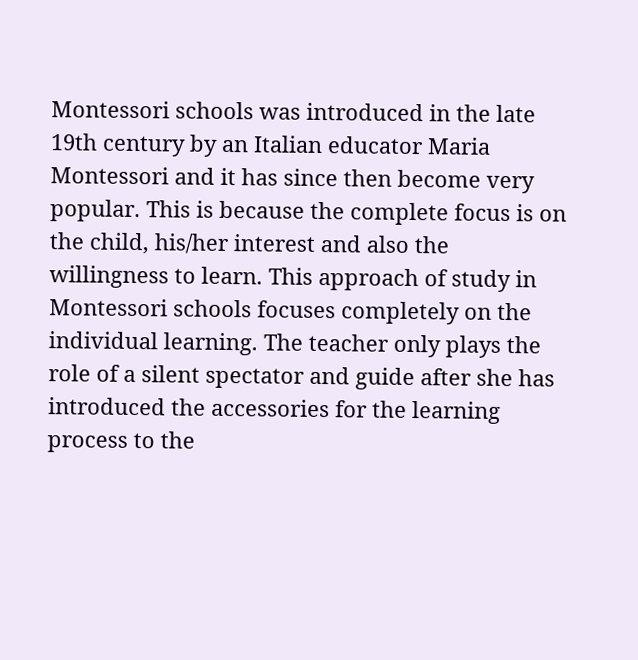Montessori schools was introduced in the late 19th century by an Italian educator Maria Montessori and it has since then become very popular. This is because the complete focus is on the child, his/her interest and also the willingness to learn. This approach of study in Montessori schools focuses completely on the individual learning. The teacher only plays the role of a silent spectator and guide after she has introduced the accessories for the learning process to the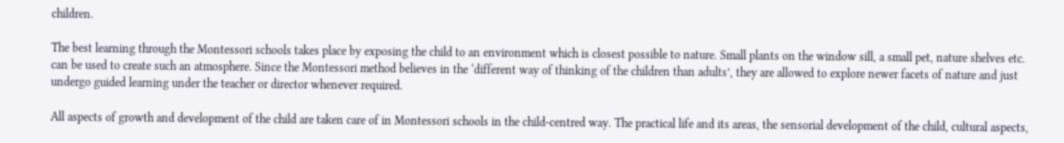children.

The best learning through the Montessori schools takes place by exposing the child to an environment which is closest possible to nature. Small plants on the window sill, a small pet, nature shelves etc. can be used to create such an atmosphere. Since the Montessori method believes in the ‘different way of thinking of the children than adults’, they are allowed to explore newer facets of nature and just undergo guided learning under the teacher or director whenever required.

All aspects of growth and development of the child are taken care of in Montessori schools in the child-centred way. The practical life and its areas, the sensorial development of the child, cultural aspects,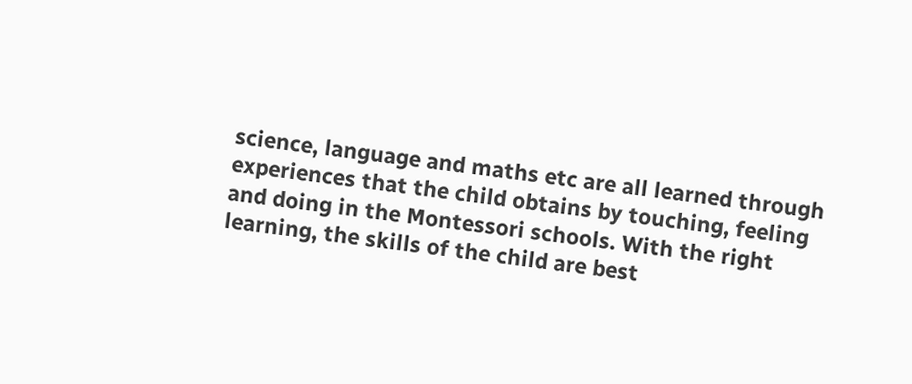science, language and maths etc are all learned through experiences that the child obtains by touching, feeling and doing in the Montessori schools. With the right learning, the skills of the child are best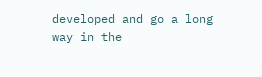developed and go a long way in the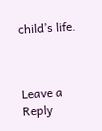child’s life.



Leave a Reply